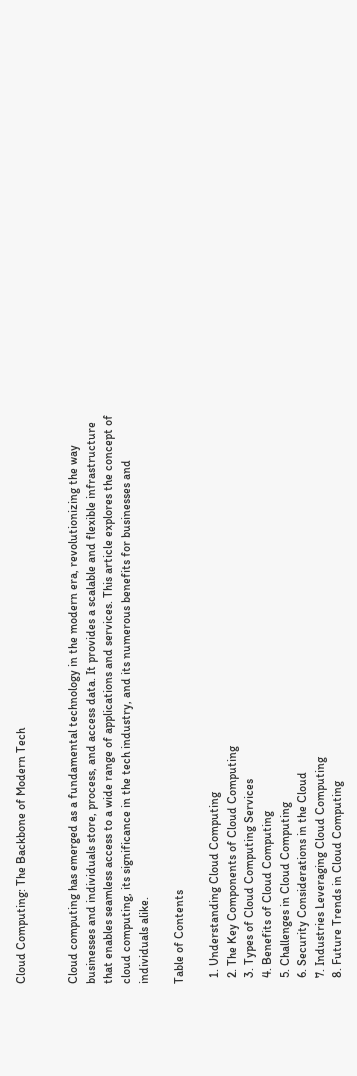Cloud Computing: The Backbone of Modern Tech


Cloud computing has emerged as a fundamental technology in the modern era, revolutionizing the way businesses and individuals store, process, and access data. It provides a scalable and flexible infrastructure that enables seamless access to a wide range of applications and services. This article explores the concept of cloud computing, its significance in the tech industry, and its numerous benefits for businesses and individuals alike.

Table of Contents

  1. Understanding Cloud Computing
  2. The Key Components of Cloud Computing
  3. Types of Cloud Computing Services
  4. Benefits of Cloud Computing
  5. Challenges in Cloud Computing
  6. Security Considerations in the Cloud
  7. Industries Leveraging Cloud Computing
  8. Future Trends in Cloud Computing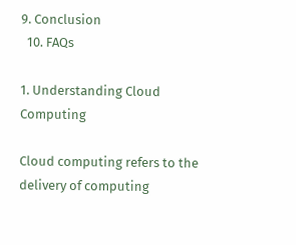9. Conclusion
  10. FAQs

1. Understanding Cloud Computing

Cloud computing refers to the delivery of computing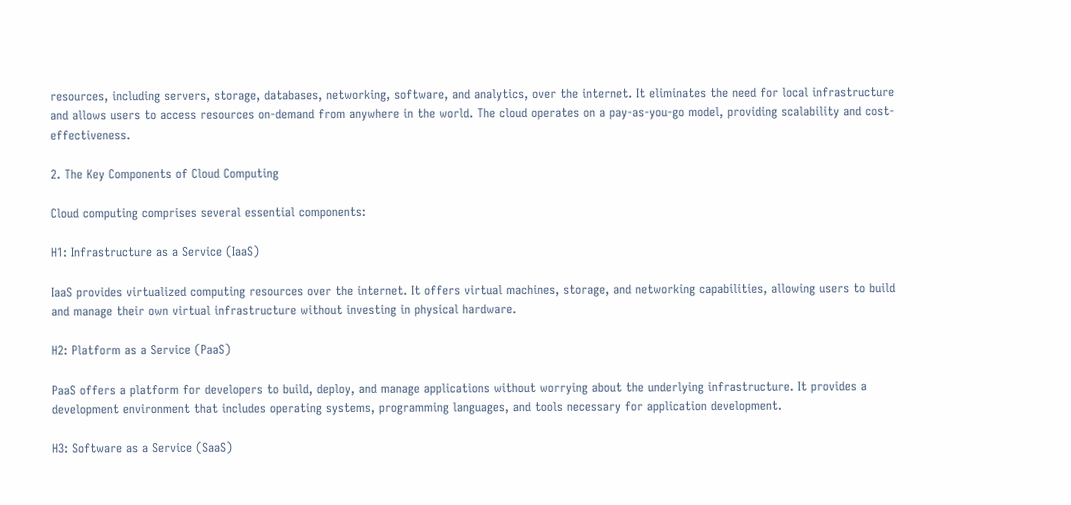resources, including servers, storage, databases, networking, software, and analytics, over the internet. It eliminates the need for local infrastructure and allows users to access resources on-demand from anywhere in the world. The cloud operates on a pay-as-you-go model, providing scalability and cost-effectiveness.

2. The Key Components of Cloud Computing

Cloud computing comprises several essential components:

H1: Infrastructure as a Service (IaaS)

IaaS provides virtualized computing resources over the internet. It offers virtual machines, storage, and networking capabilities, allowing users to build and manage their own virtual infrastructure without investing in physical hardware.

H2: Platform as a Service (PaaS)

PaaS offers a platform for developers to build, deploy, and manage applications without worrying about the underlying infrastructure. It provides a development environment that includes operating systems, programming languages, and tools necessary for application development.

H3: Software as a Service (SaaS)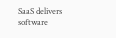SaaS delivers software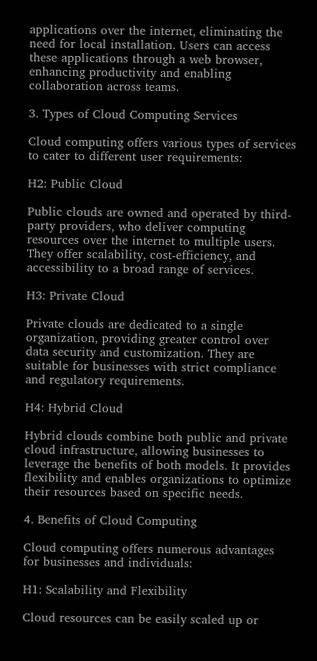applications over the internet, eliminating the need for local installation. Users can access these applications through a web browser, enhancing productivity and enabling collaboration across teams.

3. Types of Cloud Computing Services

Cloud computing offers various types of services to cater to different user requirements:

H2: Public Cloud

Public clouds are owned and operated by third-party providers, who deliver computing resources over the internet to multiple users. They offer scalability, cost-efficiency, and accessibility to a broad range of services.

H3: Private Cloud

Private clouds are dedicated to a single organization, providing greater control over data security and customization. They are suitable for businesses with strict compliance and regulatory requirements.

H4: Hybrid Cloud

Hybrid clouds combine both public and private cloud infrastructure, allowing businesses to leverage the benefits of both models. It provides flexibility and enables organizations to optimize their resources based on specific needs.

4. Benefits of Cloud Computing

Cloud computing offers numerous advantages for businesses and individuals:

H1: Scalability and Flexibility

Cloud resources can be easily scaled up or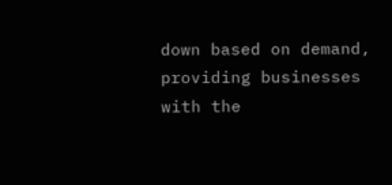down based on demand, providing businesses with the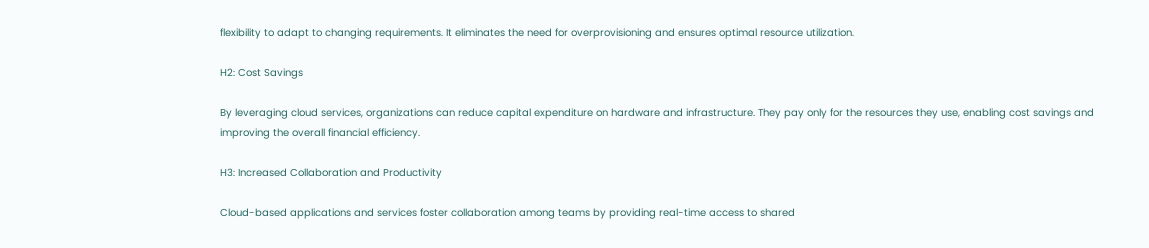flexibility to adapt to changing requirements. It eliminates the need for overprovisioning and ensures optimal resource utilization.

H2: Cost Savings

By leveraging cloud services, organizations can reduce capital expenditure on hardware and infrastructure. They pay only for the resources they use, enabling cost savings and improving the overall financial efficiency.

H3: Increased Collaboration and Productivity

Cloud-based applications and services foster collaboration among teams by providing real-time access to shared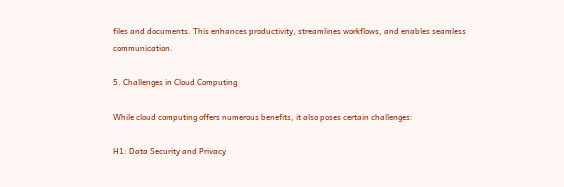files and documents. This enhances productivity, streamlines workflows, and enables seamless communication.

5. Challenges in Cloud Computing

While cloud computing offers numerous benefits, it also poses certain challenges:

H1: Data Security and Privacy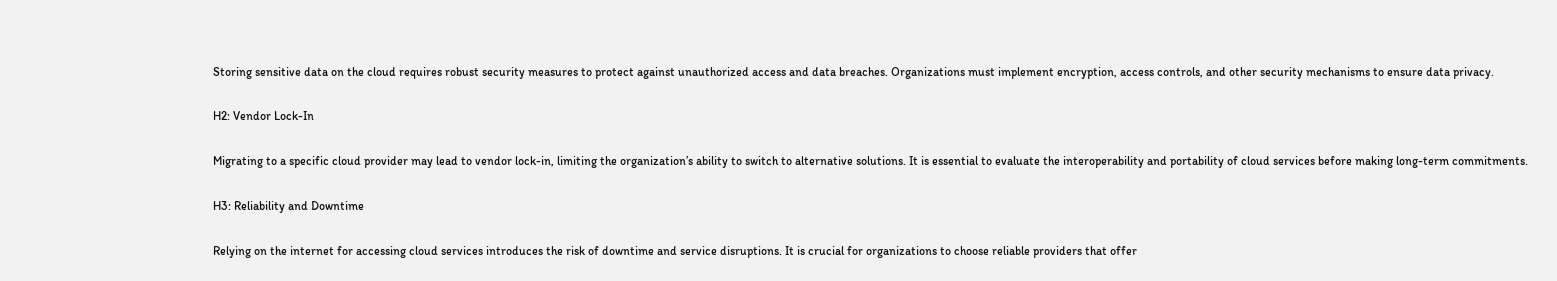Storing sensitive data on the cloud requires robust security measures to protect against unauthorized access and data breaches. Organizations must implement encryption, access controls, and other security mechanisms to ensure data privacy.

H2: Vendor Lock-In

Migrating to a specific cloud provider may lead to vendor lock-in, limiting the organization’s ability to switch to alternative solutions. It is essential to evaluate the interoperability and portability of cloud services before making long-term commitments.

H3: Reliability and Downtime

Relying on the internet for accessing cloud services introduces the risk of downtime and service disruptions. It is crucial for organizations to choose reliable providers that offer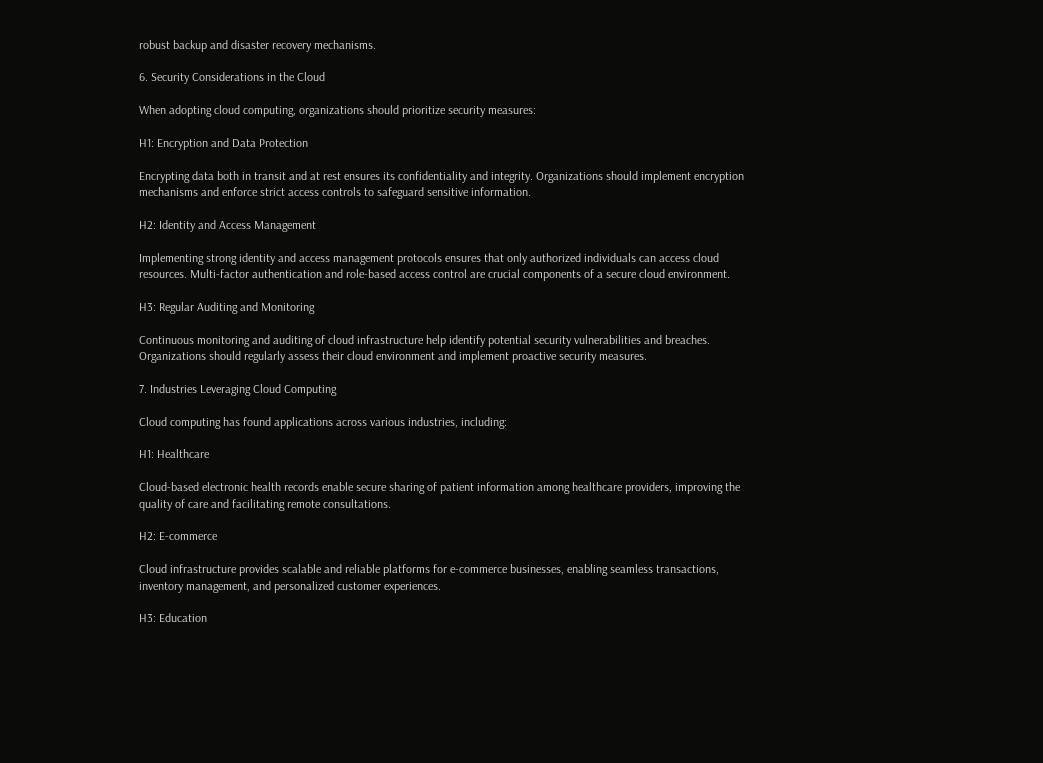robust backup and disaster recovery mechanisms.

6. Security Considerations in the Cloud

When adopting cloud computing, organizations should prioritize security measures:

H1: Encryption and Data Protection

Encrypting data both in transit and at rest ensures its confidentiality and integrity. Organizations should implement encryption mechanisms and enforce strict access controls to safeguard sensitive information.

H2: Identity and Access Management

Implementing strong identity and access management protocols ensures that only authorized individuals can access cloud resources. Multi-factor authentication and role-based access control are crucial components of a secure cloud environment.

H3: Regular Auditing and Monitoring

Continuous monitoring and auditing of cloud infrastructure help identify potential security vulnerabilities and breaches. Organizations should regularly assess their cloud environment and implement proactive security measures.

7. Industries Leveraging Cloud Computing

Cloud computing has found applications across various industries, including:

H1: Healthcare

Cloud-based electronic health records enable secure sharing of patient information among healthcare providers, improving the quality of care and facilitating remote consultations.

H2: E-commerce

Cloud infrastructure provides scalable and reliable platforms for e-commerce businesses, enabling seamless transactions, inventory management, and personalized customer experiences.

H3: Education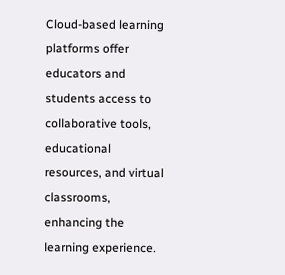Cloud-based learning platforms offer educators and students access to collaborative tools, educational resources, and virtual classrooms, enhancing the learning experience.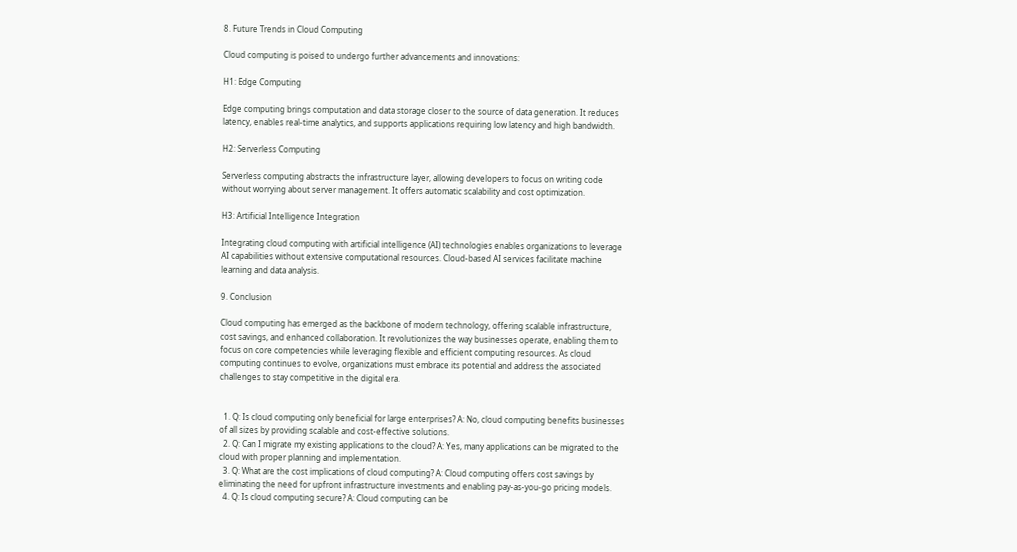8. Future Trends in Cloud Computing

Cloud computing is poised to undergo further advancements and innovations:

H1: Edge Computing

Edge computing brings computation and data storage closer to the source of data generation. It reduces latency, enables real-time analytics, and supports applications requiring low latency and high bandwidth.

H2: Serverless Computing

Serverless computing abstracts the infrastructure layer, allowing developers to focus on writing code without worrying about server management. It offers automatic scalability and cost optimization.

H3: Artificial Intelligence Integration

Integrating cloud computing with artificial intelligence (AI) technologies enables organizations to leverage AI capabilities without extensive computational resources. Cloud-based AI services facilitate machine learning and data analysis.

9. Conclusion

Cloud computing has emerged as the backbone of modern technology, offering scalable infrastructure, cost savings, and enhanced collaboration. It revolutionizes the way businesses operate, enabling them to focus on core competencies while leveraging flexible and efficient computing resources. As cloud computing continues to evolve, organizations must embrace its potential and address the associated challenges to stay competitive in the digital era.


  1. Q: Is cloud computing only beneficial for large enterprises? A: No, cloud computing benefits businesses of all sizes by providing scalable and cost-effective solutions.
  2. Q: Can I migrate my existing applications to the cloud? A: Yes, many applications can be migrated to the cloud with proper planning and implementation.
  3. Q: What are the cost implications of cloud computing? A: Cloud computing offers cost savings by eliminating the need for upfront infrastructure investments and enabling pay-as-you-go pricing models.
  4. Q: Is cloud computing secure? A: Cloud computing can be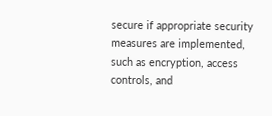secure if appropriate security measures are implemented, such as encryption, access controls, and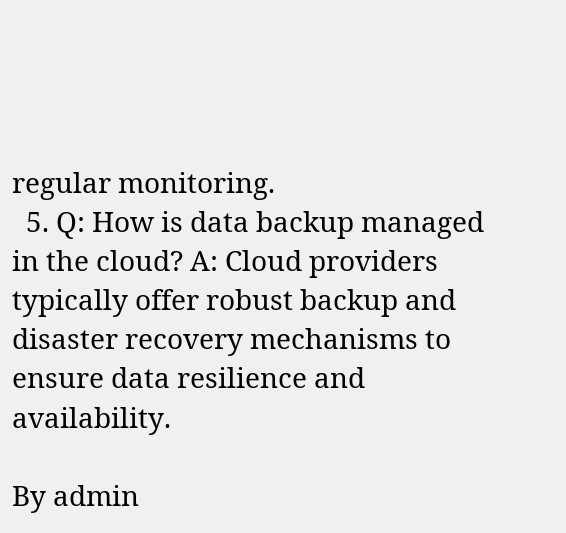regular monitoring.
  5. Q: How is data backup managed in the cloud? A: Cloud providers typically offer robust backup and disaster recovery mechanisms to ensure data resilience and availability.

By admin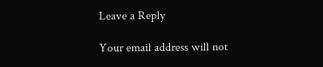Leave a Reply

Your email address will not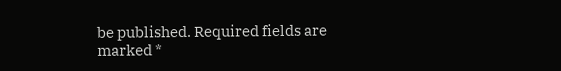be published. Required fields are marked *